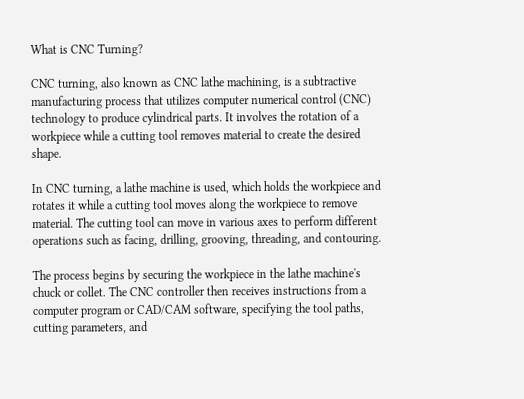What is CNC Turning?

CNC turning, also known as CNC lathe machining, is a subtractive manufacturing process that utilizes computer numerical control (CNC) technology to produce cylindrical parts. It involves the rotation of a workpiece while a cutting tool removes material to create the desired shape.

In CNC turning, a lathe machine is used, which holds the workpiece and rotates it while a cutting tool moves along the workpiece to remove material. The cutting tool can move in various axes to perform different operations such as facing, drilling, grooving, threading, and contouring.

The process begins by securing the workpiece in the lathe machine's chuck or collet. The CNC controller then receives instructions from a computer program or CAD/CAM software, specifying the tool paths, cutting parameters, and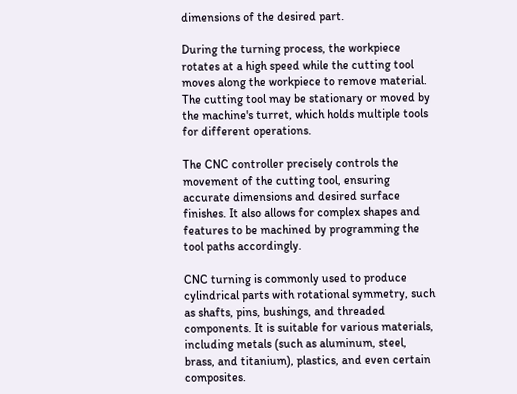dimensions of the desired part.

During the turning process, the workpiece rotates at a high speed while the cutting tool moves along the workpiece to remove material. The cutting tool may be stationary or moved by the machine's turret, which holds multiple tools for different operations.

The CNC controller precisely controls the movement of the cutting tool, ensuring accurate dimensions and desired surface finishes. It also allows for complex shapes and features to be machined by programming the tool paths accordingly.

CNC turning is commonly used to produce cylindrical parts with rotational symmetry, such as shafts, pins, bushings, and threaded components. It is suitable for various materials, including metals (such as aluminum, steel, brass, and titanium), plastics, and even certain composites.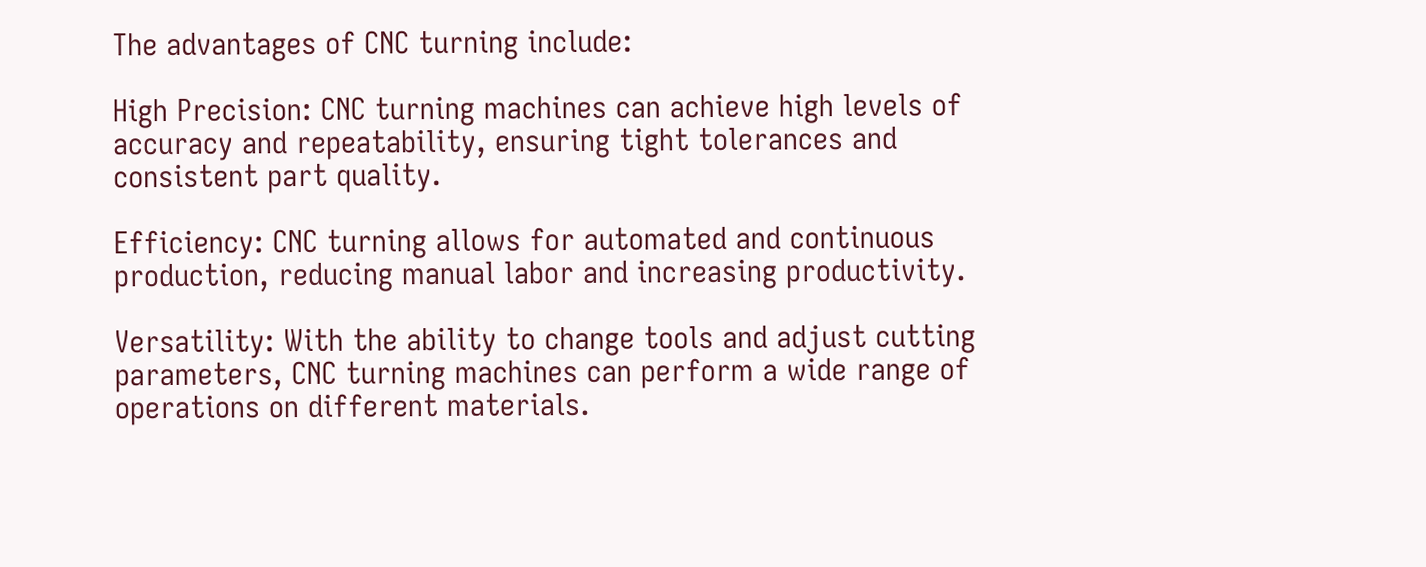The advantages of CNC turning include:

High Precision: CNC turning machines can achieve high levels of accuracy and repeatability, ensuring tight tolerances and consistent part quality.

Efficiency: CNC turning allows for automated and continuous production, reducing manual labor and increasing productivity.

Versatility: With the ability to change tools and adjust cutting parameters, CNC turning machines can perform a wide range of operations on different materials.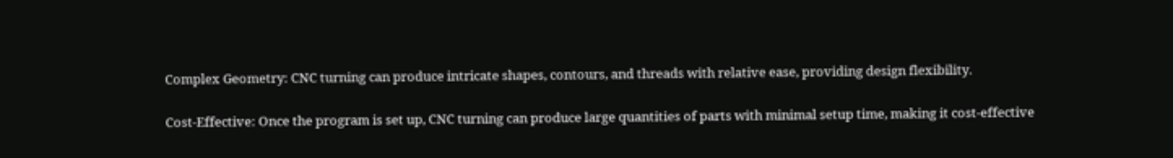Complex Geometry: CNC turning can produce intricate shapes, contours, and threads with relative ease, providing design flexibility.

Cost-Effective: Once the program is set up, CNC turning can produce large quantities of parts with minimal setup time, making it cost-effective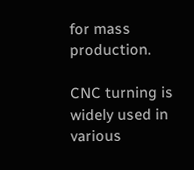for mass production.

CNC turning is widely used in various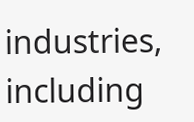industries, including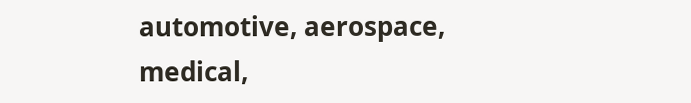automotive, aerospace, medical,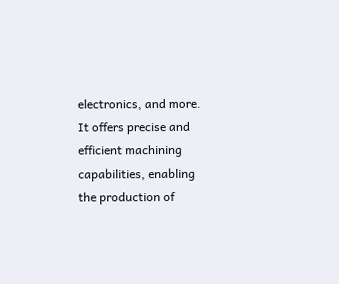electronics, and more. It offers precise and efficient machining capabilities, enabling the production of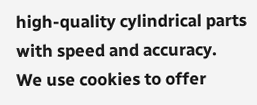high-quality cylindrical parts with speed and accuracy.
We use cookies to offer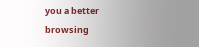you a better browsing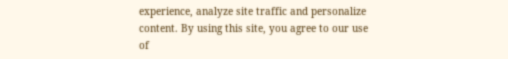experience, analyze site traffic and personalize content. By using this site, you agree to our use of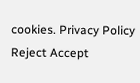cookies. Privacy Policy
Reject Accept